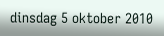dinsdag 5 oktober 2010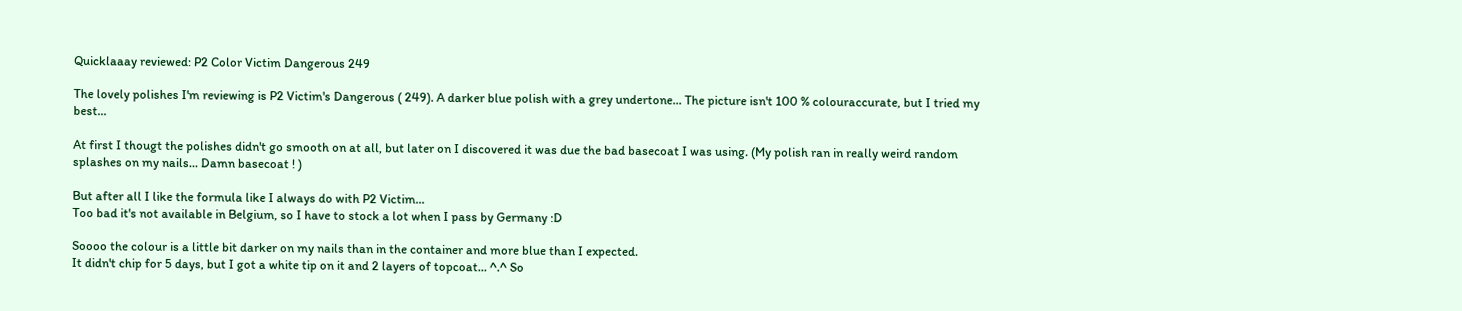Quicklaaay reviewed: P2 Color Victim Dangerous 249

The lovely polishes I'm reviewing is P2 Victim's Dangerous ( 249). A darker blue polish with a grey undertone... The picture isn't 100 % colouraccurate, but I tried my best...

At first I thougt the polishes didn't go smooth on at all, but later on I discovered it was due the bad basecoat I was using. (My polish ran in really weird random splashes on my nails... Damn basecoat ! )

But after all I like the formula like I always do with P2 Victim...
Too bad it's not available in Belgium, so I have to stock a lot when I pass by Germany :D

Soooo the colour is a little bit darker on my nails than in the container and more blue than I expected.
It didn't chip for 5 days, but I got a white tip on it and 2 layers of topcoat... ^.^ So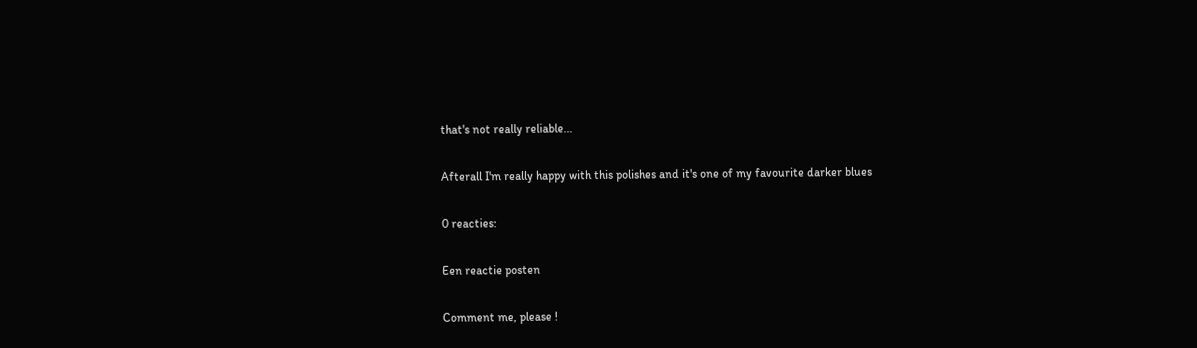that's not really reliable...

Afterall I'm really happy with this polishes and it's one of my favourite darker blues

0 reacties:

Een reactie posten

Comment me, please !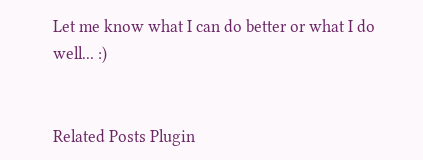Let me know what I can do better or what I do well... :)


Related Posts Plugin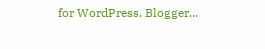for WordPress, Blogger...